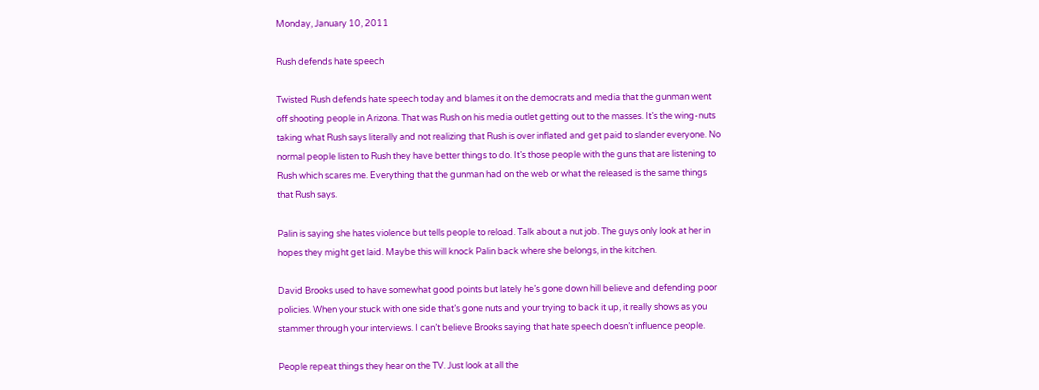Monday, January 10, 2011

Rush defends hate speech

Twisted Rush defends hate speech today and blames it on the democrats and media that the gunman went off shooting people in Arizona. That was Rush on his media outlet getting out to the masses. It’s the wing-nuts taking what Rush says literally and not realizing that Rush is over inflated and get paid to slander everyone. No normal people listen to Rush they have better things to do. It’s those people with the guns that are listening to Rush which scares me. Everything that the gunman had on the web or what the released is the same things that Rush says.

Palin is saying she hates violence but tells people to reload. Talk about a nut job. The guys only look at her in hopes they might get laid. Maybe this will knock Palin back where she belongs, in the kitchen.

David Brooks used to have somewhat good points but lately he’s gone down hill believe and defending poor policies. When your stuck with one side that’s gone nuts and your trying to back it up, it really shows as you stammer through your interviews. I can’t believe Brooks saying that hate speech doesn’t influence people.

People repeat things they hear on the TV. Just look at all the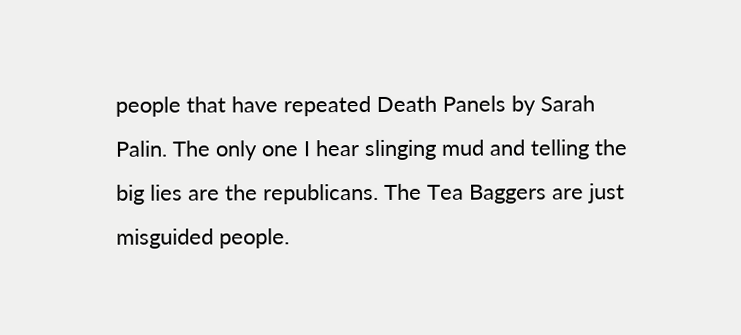people that have repeated Death Panels by Sarah Palin. The only one I hear slinging mud and telling the big lies are the republicans. The Tea Baggers are just misguided people.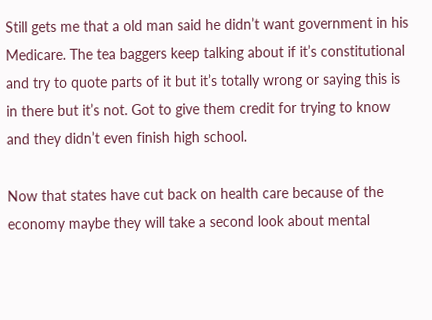Still gets me that a old man said he didn’t want government in his Medicare. The tea baggers keep talking about if it’s constitutional and try to quote parts of it but it’s totally wrong or saying this is in there but it’s not. Got to give them credit for trying to know and they didn’t even finish high school.

Now that states have cut back on health care because of the economy maybe they will take a second look about mental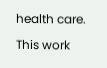health care.

This work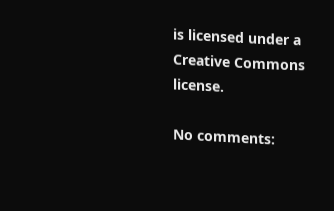is licensed under a Creative Commons license.

No comments: